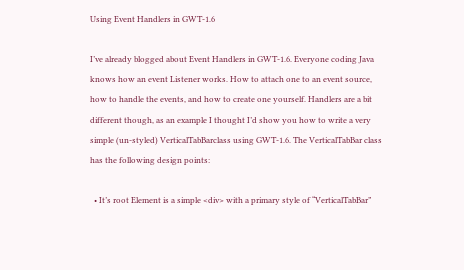Using Event Handlers in GWT-1.6

I’ve already blogged about Event Handlers in GWT-1.6. Everyone coding Java knows how an event Listener works. How to attach one to an event source, how to handle the events, and how to create one yourself. Handlers are a bit different though, as an example I thought I’d show you how to write a very simple (un-styled) VerticalTabBarclass using GWT-1.6. The VerticalTabBar class has the following design points:

  • It’s root Element is a simple <div> with a primary style of “VerticalTabBar”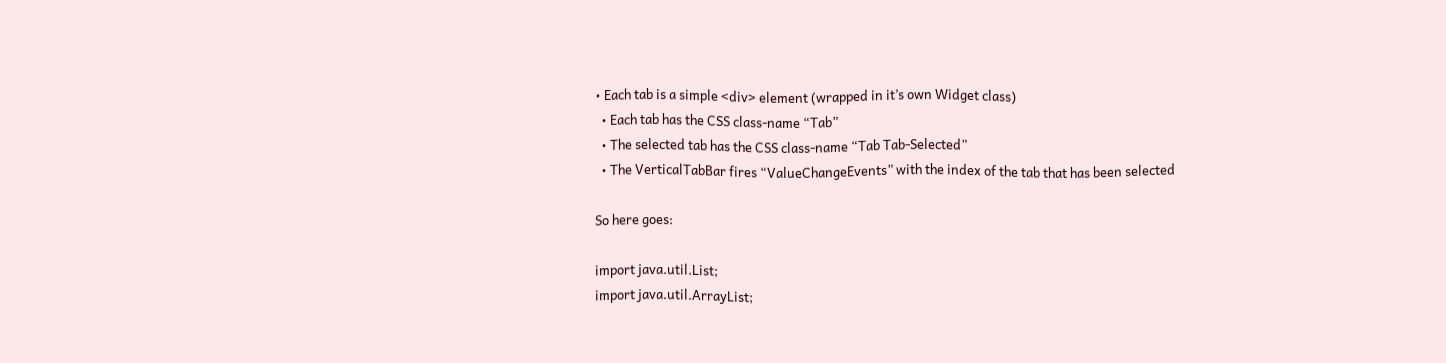• Each tab is a simple <div> element (wrapped in it’s own Widget class)
  • Each tab has the CSS class-name “Tab”
  • The selected tab has the CSS class-name “Tab Tab-Selected”
  • The VerticalTabBar fires “ValueChangeEvents” with the index of the tab that has been selected

So here goes:

import java.util.List;
import java.util.ArrayList;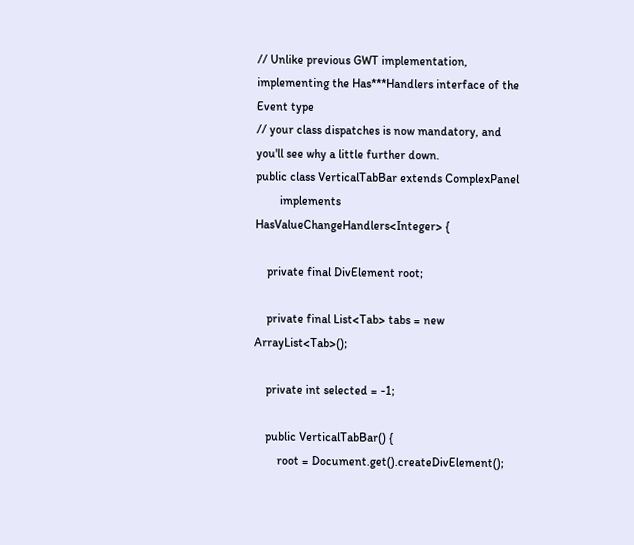// Unlike previous GWT implementation, implementing the Has***Handlers interface of the Event type
// your class dispatches is now mandatory, and you'll see why a little further down.
public class VerticalTabBar extends ComplexPanel
        implements HasValueChangeHandlers<Integer> {

    private final DivElement root;

    private final List<Tab> tabs = new ArrayList<Tab>();

    private int selected = -1;

    public VerticalTabBar() {
        root = Document.get().createDivElement();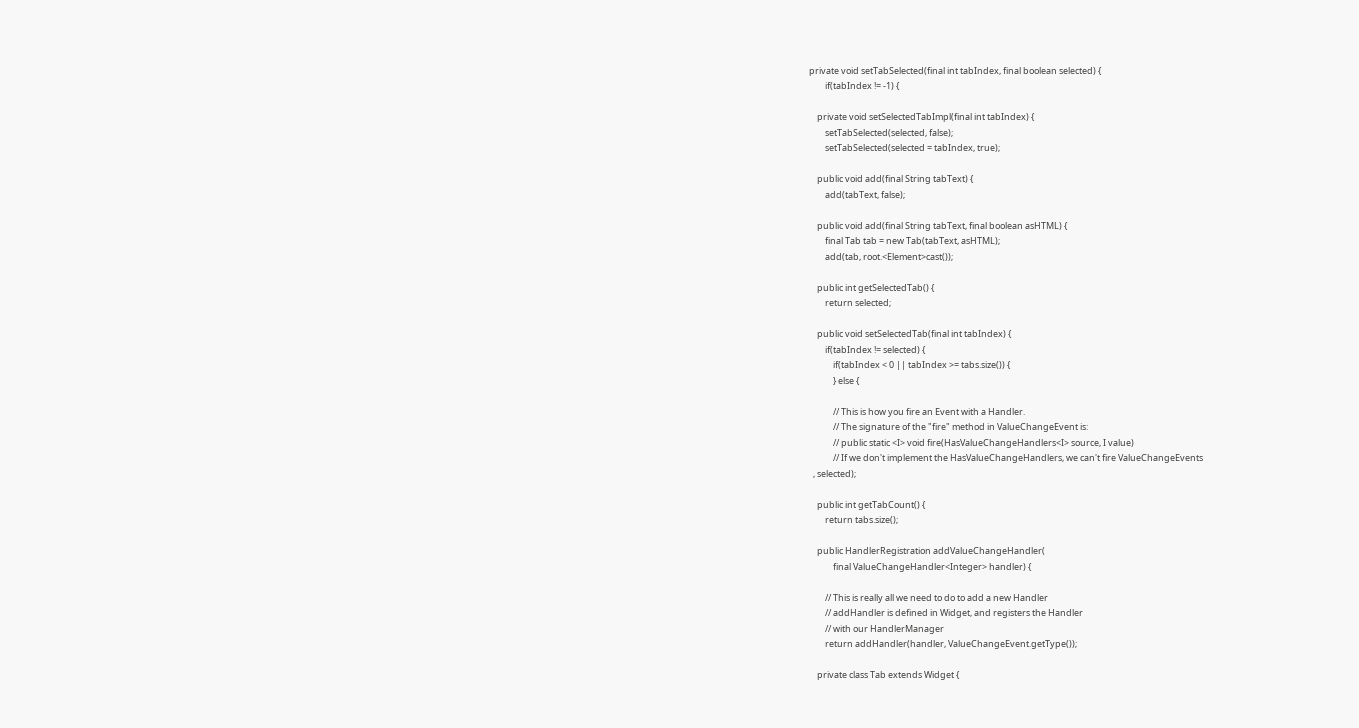private void setTabSelected(final int tabIndex, final boolean selected) {
        if(tabIndex != -1) {

    private void setSelectedTabImpl(final int tabIndex) {
        setTabSelected(selected, false);
        setTabSelected(selected = tabIndex, true);

    public void add(final String tabText) {
        add(tabText, false);

    public void add(final String tabText, final boolean asHTML) {
        final Tab tab = new Tab(tabText, asHTML);
        add(tab, root.<Element>cast());

    public int getSelectedTab() {
        return selected;

    public void setSelectedTab(final int tabIndex) {
        if(tabIndex != selected) {
            if(tabIndex < 0 || tabIndex >= tabs.size()) {
            } else {

            // This is how you fire an Event with a Handler.
            // The signature of the "fire" method in ValueChangeEvent is:
            // public static <I> void fire(HasValueChangeHandlers<I> source, I value)
            // If we don't implement the HasValueChangeHandlers, we can't fire ValueChangeEvents
  , selected);

    public int getTabCount() {
        return tabs.size();

    public HandlerRegistration addValueChangeHandler(
            final ValueChangeHandler<Integer> handler) {

        // This is really all we need to do to add a new Handler
        // addHandler is defined in Widget, and registers the Handler
        // with our HandlerManager
        return addHandler(handler, ValueChangeEvent.getType());

    private class Tab extends Widget {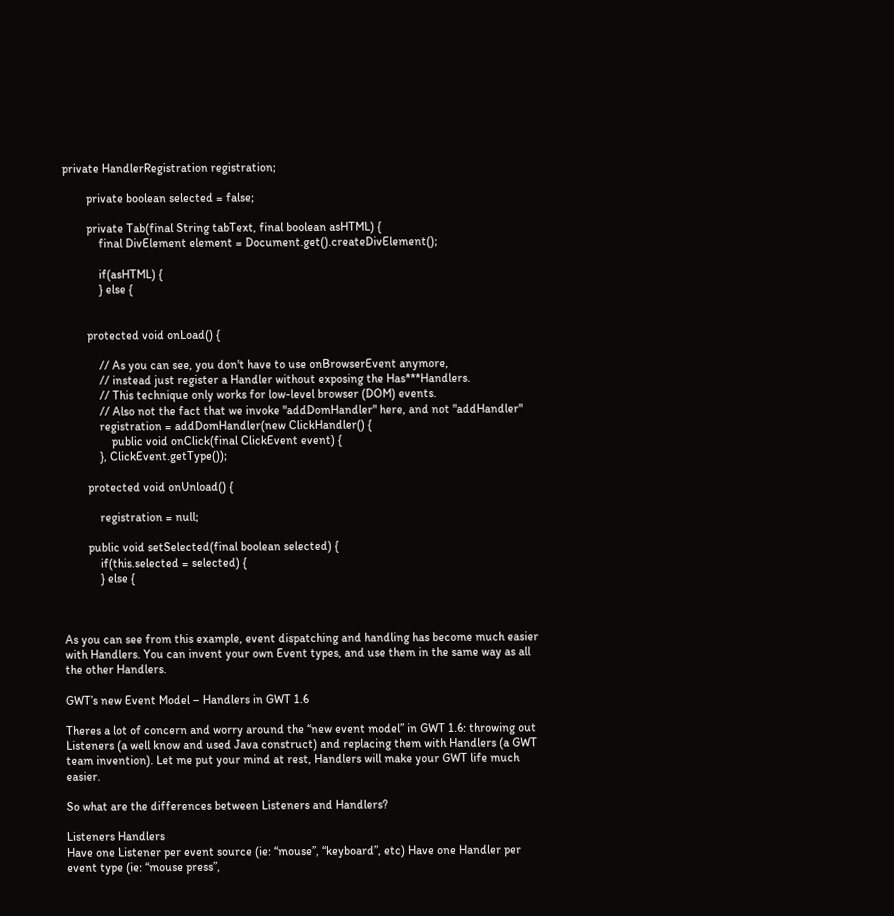private HandlerRegistration registration;

        private boolean selected = false;

        private Tab(final String tabText, final boolean asHTML) {
            final DivElement element = Document.get().createDivElement();

            if(asHTML) {
            } else {


        protected void onLoad() {

            // As you can see, you don't have to use onBrowserEvent anymore,
            // instead just register a Handler without exposing the Has***Handlers.
            // This technique only works for low-level browser (DOM) events.
            // Also not the fact that we invoke "addDomHandler" here, and not "addHandler"
            registration = addDomHandler(new ClickHandler() {
                public void onClick(final ClickEvent event) {
            }, ClickEvent.getType());

        protected void onUnload() {

            registration = null;

        public void setSelected(final boolean selected) {
            if(this.selected = selected) {
            } else {



As you can see from this example, event dispatching and handling has become much easier with Handlers. You can invent your own Event types, and use them in the same way as all the other Handlers.

GWT’s new Event Model – Handlers in GWT 1.6

Theres a lot of concern and worry around the “new event model” in GWT 1.6: throwing out Listeners (a well know and used Java construct) and replacing them with Handlers (a GWT team invention). Let me put your mind at rest, Handlers will make your GWT life much easier.

So what are the differences between Listeners and Handlers?

Listeners Handlers
Have one Listener per event source (ie: “mouse”, “keyboard”, etc) Have one Handler per event type (ie: “mouse press”,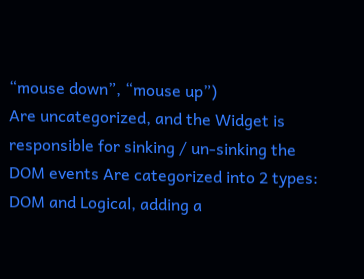“mouse down”, “mouse up”)
Are uncategorized, and the Widget is responsible for sinking / un-sinking the DOM events Are categorized into 2 types: DOM and Logical, adding a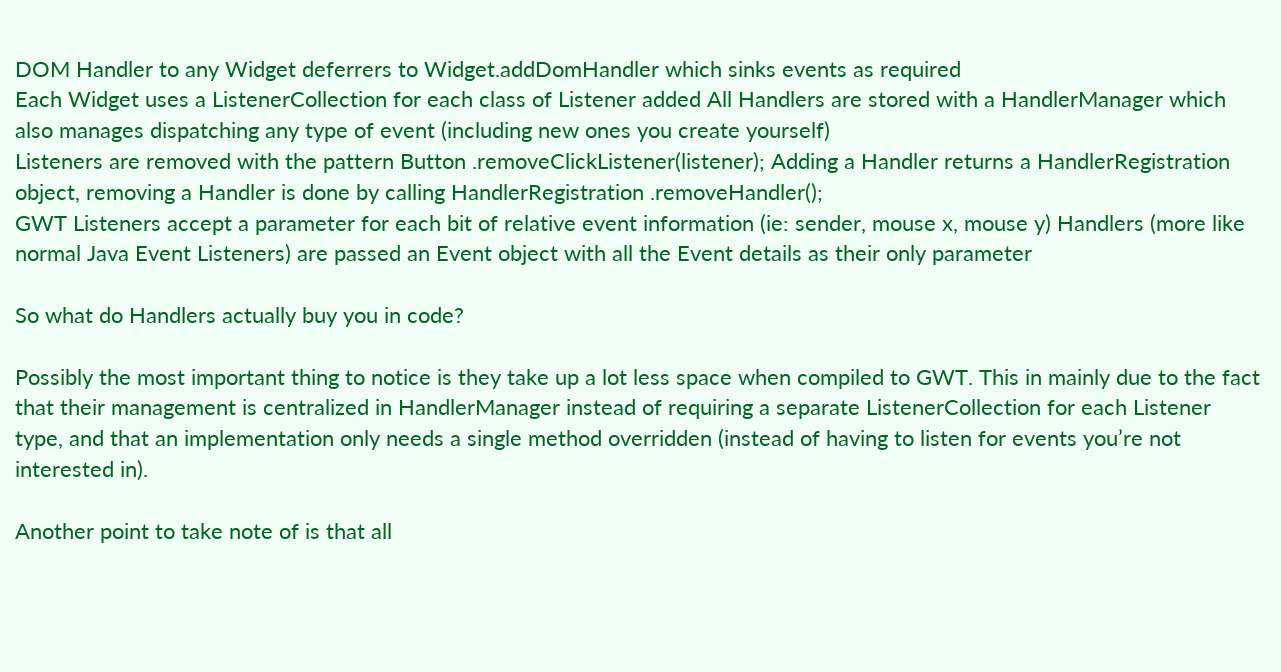DOM Handler to any Widget deferrers to Widget.addDomHandler which sinks events as required
Each Widget uses a ListenerCollection for each class of Listener added All Handlers are stored with a HandlerManager which also manages dispatching any type of event (including new ones you create yourself)
Listeners are removed with the pattern Button .removeClickListener(listener); Adding a Handler returns a HandlerRegistration object, removing a Handler is done by calling HandlerRegistration .removeHandler();
GWT Listeners accept a parameter for each bit of relative event information (ie: sender, mouse x, mouse y) Handlers (more like normal Java Event Listeners) are passed an Event object with all the Event details as their only parameter

So what do Handlers actually buy you in code?

Possibly the most important thing to notice is they take up a lot less space when compiled to GWT. This in mainly due to the fact that their management is centralized in HandlerManager instead of requiring a separate ListenerCollection for each Listener type, and that an implementation only needs a single method overridden (instead of having to listen for events you’re not interested in).

Another point to take note of is that all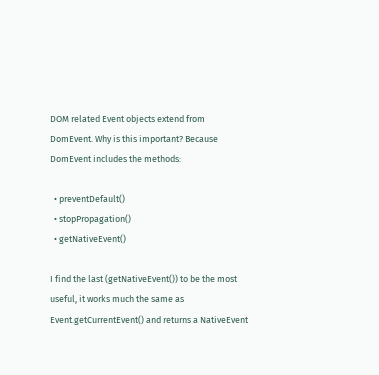DOM related Event objects extend from DomEvent. Why is this important? Because DomEvent includes the methods:

  • preventDefault()
  • stopPropagation()
  • getNativeEvent()

I find the last (getNativeEvent()) to be the most useful, it works much the same as Event.getCurrentEvent() and returns a NativeEvent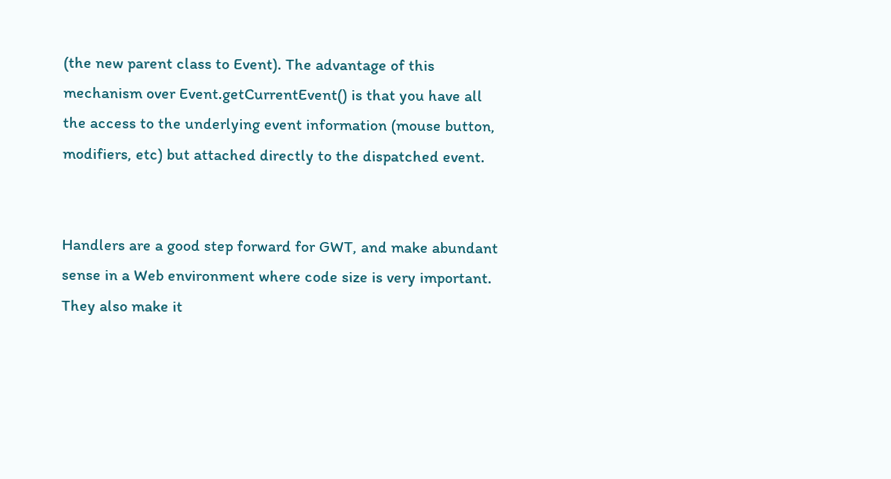(the new parent class to Event). The advantage of this mechanism over Event.getCurrentEvent() is that you have all the access to the underlying event information (mouse button, modifiers, etc) but attached directly to the dispatched event.


Handlers are a good step forward for GWT, and make abundant sense in a Web environment where code size is very important. They also make it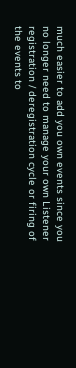much easier to add you own events since you no longer need to manage your own Listener registration / deregistration cycle or firing of the events to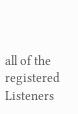all of the registered Listeners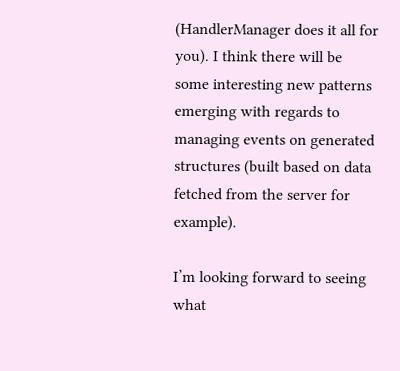(HandlerManager does it all for you). I think there will be some interesting new patterns emerging with regards to managing events on generated structures (built based on data fetched from the server for example).

I’m looking forward to seeing what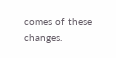comes of these changes.